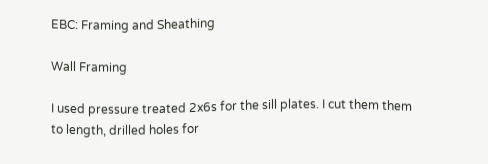EBC: Framing and Sheathing

Wall Framing

I used pressure treated 2x6s for the sill plates. I cut them them to length, drilled holes for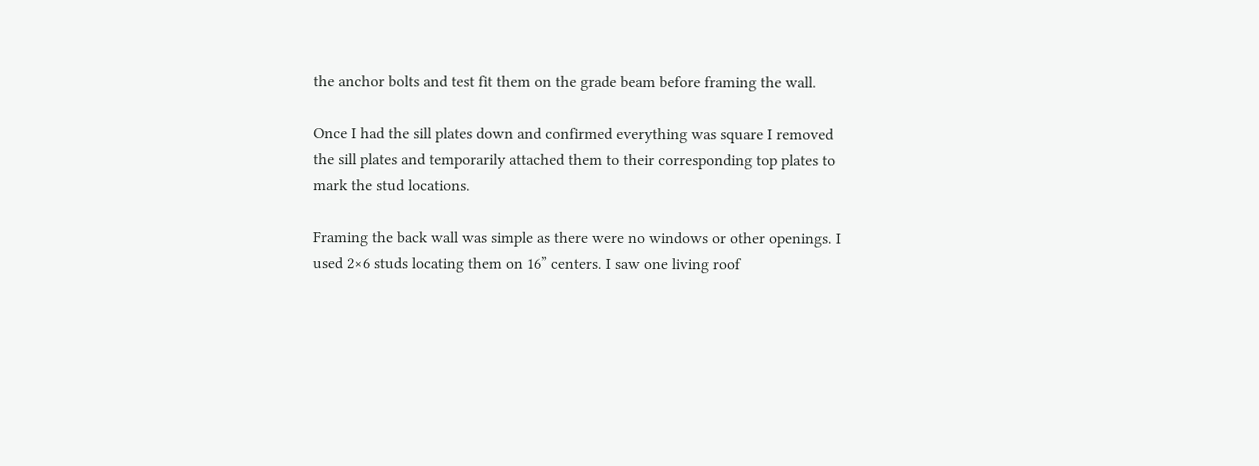the anchor bolts and test fit them on the grade beam before framing the wall.

Once I had the sill plates down and confirmed everything was square I removed the sill plates and temporarily attached them to their corresponding top plates to mark the stud locations.

Framing the back wall was simple as there were no windows or other openings. I used 2×6 studs locating them on 16” centers. I saw one living roof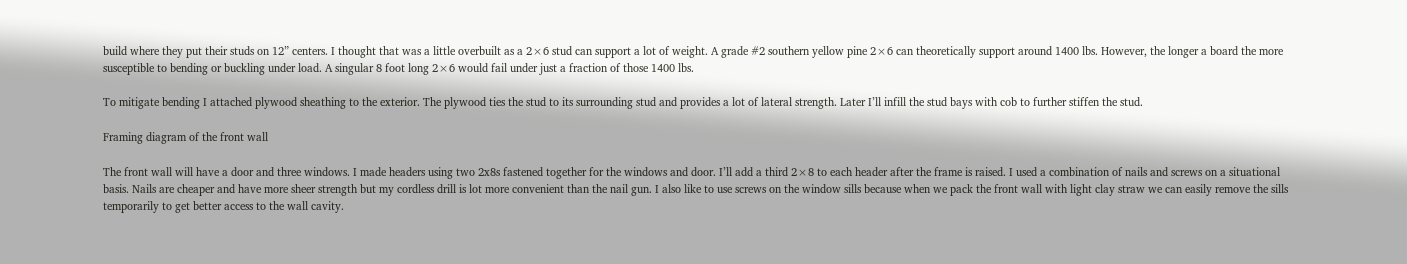build where they put their studs on 12” centers. I thought that was a little overbuilt as a 2×6 stud can support a lot of weight. A grade #2 southern yellow pine 2×6 can theoretically support around 1400 lbs. However, the longer a board the more susceptible to bending or buckling under load. A singular 8 foot long 2×6 would fail under just a fraction of those 1400 lbs.

To mitigate bending I attached plywood sheathing to the exterior. The plywood ties the stud to its surrounding stud and provides a lot of lateral strength. Later I’ll infill the stud bays with cob to further stiffen the stud.

Framing diagram of the front wall

The front wall will have a door and three windows. I made headers using two 2x8s fastened together for the windows and door. I’ll add a third 2×8 to each header after the frame is raised. I used a combination of nails and screws on a situational basis. Nails are cheaper and have more sheer strength but my cordless drill is lot more convenient than the nail gun. I also like to use screws on the window sills because when we pack the front wall with light clay straw we can easily remove the sills temporarily to get better access to the wall cavity.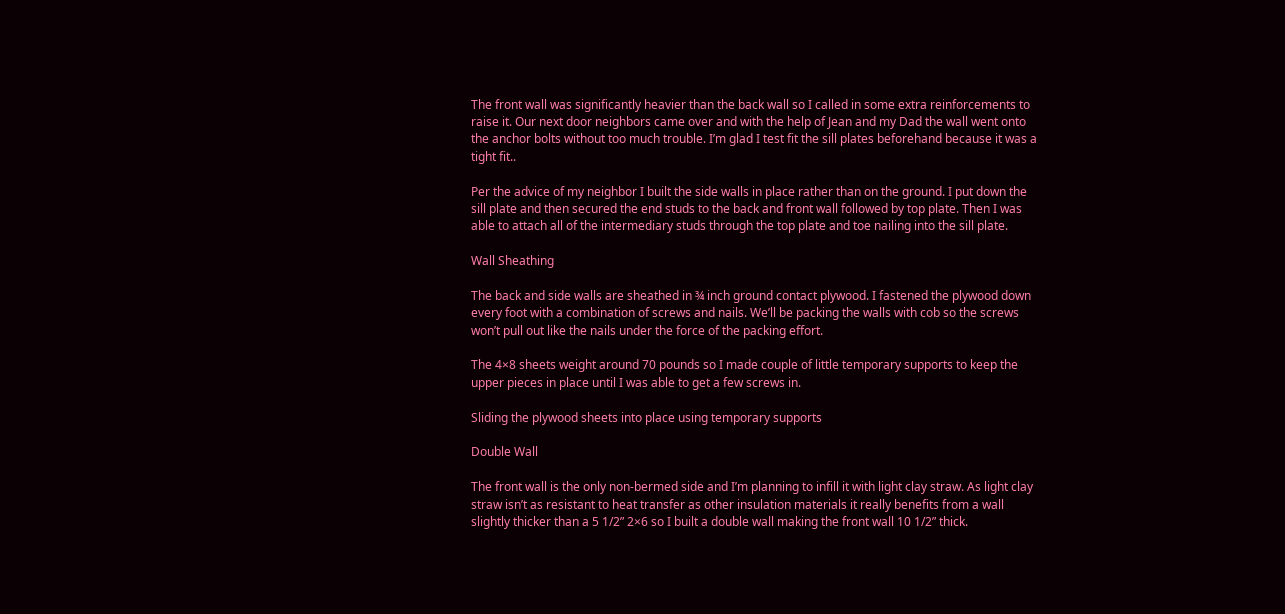The front wall was significantly heavier than the back wall so I called in some extra reinforcements to raise it. Our next door neighbors came over and with the help of Jean and my Dad the wall went onto the anchor bolts without too much trouble. I’m glad I test fit the sill plates beforehand because it was a tight fit..

Per the advice of my neighbor I built the side walls in place rather than on the ground. I put down the sill plate and then secured the end studs to the back and front wall followed by top plate. Then I was able to attach all of the intermediary studs through the top plate and toe nailing into the sill plate.

Wall Sheathing

The back and side walls are sheathed in ¾ inch ground contact plywood. I fastened the plywood down every foot with a combination of screws and nails. We’ll be packing the walls with cob so the screws won’t pull out like the nails under the force of the packing effort.

The 4×8 sheets weight around 70 pounds so I made couple of little temporary supports to keep the upper pieces in place until I was able to get a few screws in.

Sliding the plywood sheets into place using temporary supports

Double Wall

The front wall is the only non-bermed side and I’m planning to infill it with light clay straw. As light clay straw isn’t as resistant to heat transfer as other insulation materials it really benefits from a wall slightly thicker than a 5 1/2” 2×6 so I built a double wall making the front wall 10 1/2” thick.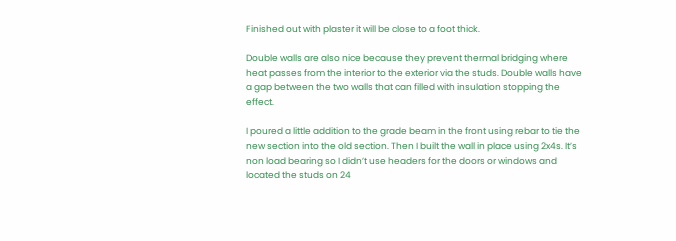Finished out with plaster it will be close to a foot thick.

Double walls are also nice because they prevent thermal bridging where heat passes from the interior to the exterior via the studs. Double walls have a gap between the two walls that can filled with insulation stopping the effect.

I poured a little addition to the grade beam in the front using rebar to tie the new section into the old section. Then I built the wall in place using 2x4s. It’s non load bearing so I didn’t use headers for the doors or windows and located the studs on 24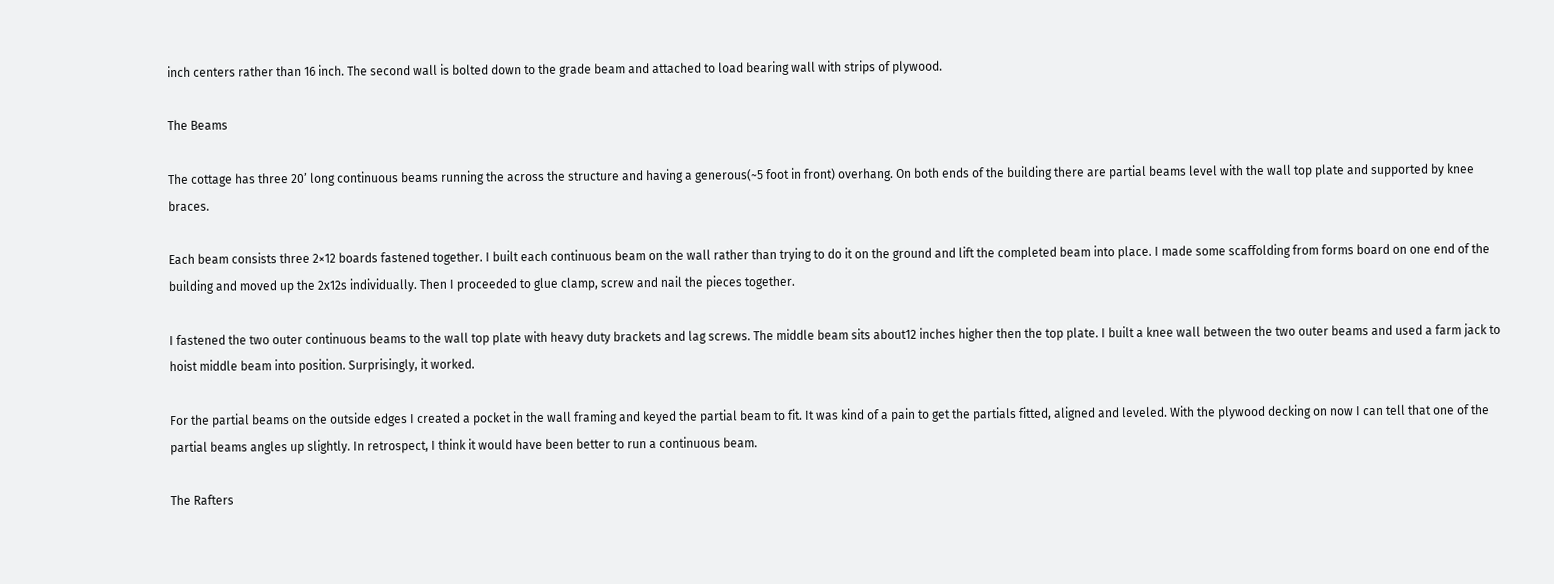inch centers rather than 16 inch. The second wall is bolted down to the grade beam and attached to load bearing wall with strips of plywood.

The Beams

The cottage has three 20’ long continuous beams running the across the structure and having a generous(~5 foot in front) overhang. On both ends of the building there are partial beams level with the wall top plate and supported by knee braces.

Each beam consists three 2×12 boards fastened together. I built each continuous beam on the wall rather than trying to do it on the ground and lift the completed beam into place. I made some scaffolding from forms board on one end of the building and moved up the 2x12s individually. Then I proceeded to glue clamp, screw and nail the pieces together.

I fastened the two outer continuous beams to the wall top plate with heavy duty brackets and lag screws. The middle beam sits about12 inches higher then the top plate. I built a knee wall between the two outer beams and used a farm jack to hoist middle beam into position. Surprisingly, it worked.

For the partial beams on the outside edges I created a pocket in the wall framing and keyed the partial beam to fit. It was kind of a pain to get the partials fitted, aligned and leveled. With the plywood decking on now I can tell that one of the partial beams angles up slightly. In retrospect, I think it would have been better to run a continuous beam.

The Rafters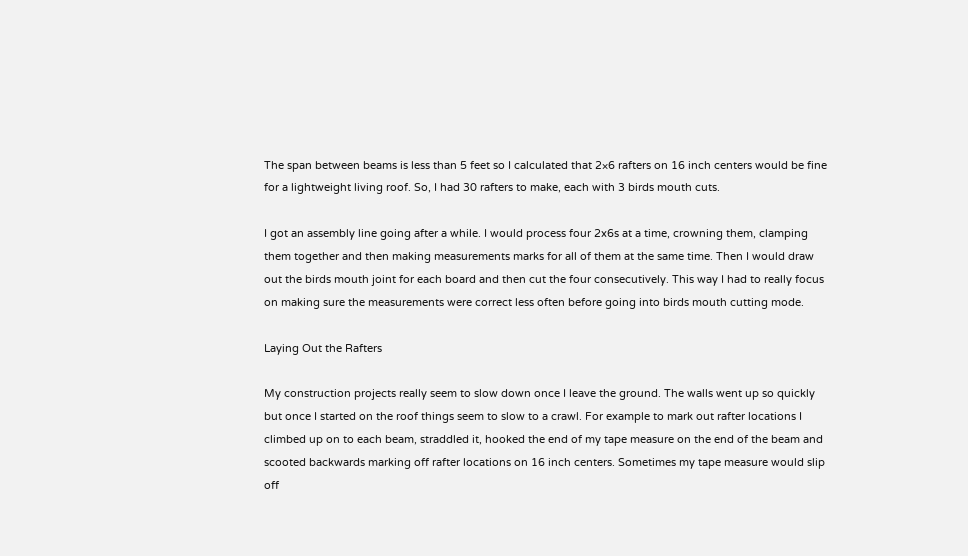The span between beams is less than 5 feet so I calculated that 2×6 rafters on 16 inch centers would be fine for a lightweight living roof. So, I had 30 rafters to make, each with 3 birds mouth cuts.

I got an assembly line going after a while. I would process four 2x6s at a time, crowning them, clamping them together and then making measurements marks for all of them at the same time. Then I would draw out the birds mouth joint for each board and then cut the four consecutively. This way I had to really focus on making sure the measurements were correct less often before going into birds mouth cutting mode.

Laying Out the Rafters

My construction projects really seem to slow down once I leave the ground. The walls went up so quickly but once I started on the roof things seem to slow to a crawl. For example to mark out rafter locations I climbed up on to each beam, straddled it, hooked the end of my tape measure on the end of the beam and scooted backwards marking off rafter locations on 16 inch centers. Sometimes my tape measure would slip off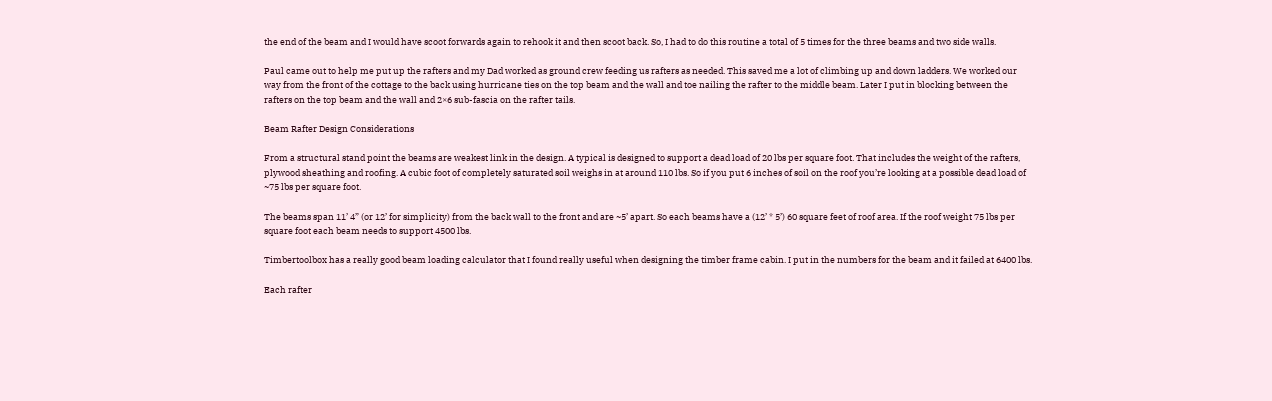the end of the beam and I would have scoot forwards again to rehook it and then scoot back. So, I had to do this routine a total of 5 times for the three beams and two side walls.

Paul came out to help me put up the rafters and my Dad worked as ground crew feeding us rafters as needed. This saved me a lot of climbing up and down ladders. We worked our way from the front of the cottage to the back using hurricane ties on the top beam and the wall and toe nailing the rafter to the middle beam. Later I put in blocking between the rafters on the top beam and the wall and 2×6 sub-fascia on the rafter tails.

Beam Rafter Design Considerations

From a structural stand point the beams are weakest link in the design. A typical is designed to support a dead load of 20 lbs per square foot. That includes the weight of the rafters, plywood sheathing and roofing. A cubic foot of completely saturated soil weighs in at around 110 lbs. So if you put 6 inches of soil on the roof you’re looking at a possible dead load of ~75 lbs per square foot.

The beams span 11’ 4” (or 12’ for simplicity) from the back wall to the front and are ~5’ apart. So each beams have a (12’ * 5’) 60 square feet of roof area. If the roof weight 75 lbs per square foot each beam needs to support 4500 lbs.

Timbertoolbox has a really good beam loading calculator that I found really useful when designing the timber frame cabin. I put in the numbers for the beam and it failed at 6400 lbs.

Each rafter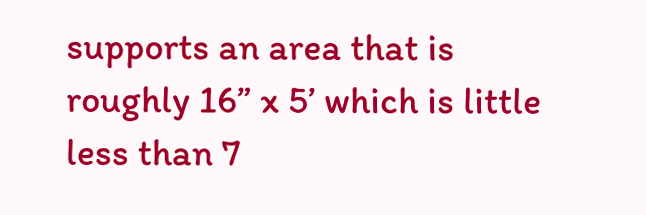supports an area that is roughly 16” x 5’ which is little less than 7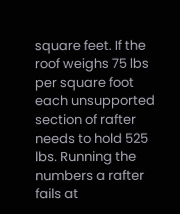square feet. If the roof weighs 75 lbs per square foot each unsupported section of rafter needs to hold 525 lbs. Running the numbers a rafter fails at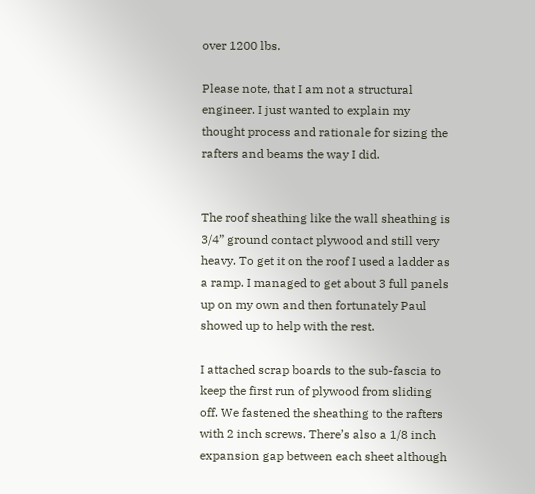over 1200 lbs.

Please note, that I am not a structural engineer. I just wanted to explain my thought process and rationale for sizing the rafters and beams the way I did.


The roof sheathing like the wall sheathing is 3/4” ground contact plywood and still very heavy. To get it on the roof I used a ladder as a ramp. I managed to get about 3 full panels up on my own and then fortunately Paul showed up to help with the rest.

I attached scrap boards to the sub-fascia to keep the first run of plywood from sliding off. We fastened the sheathing to the rafters with 2 inch screws. There’s also a 1/8 inch expansion gap between each sheet although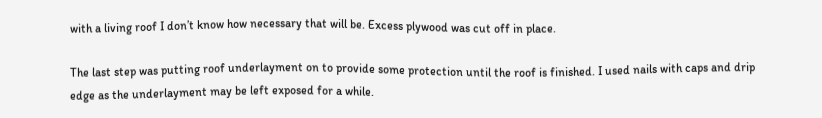with a living roof I don’t know how necessary that will be. Excess plywood was cut off in place.

The last step was putting roof underlayment on to provide some protection until the roof is finished. I used nails with caps and drip edge as the underlayment may be left exposed for a while.